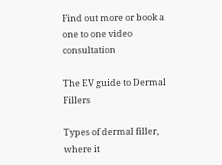Find out more or book a one to one video consultation

The EV guide to Dermal Fillers

Types of dermal filler, where it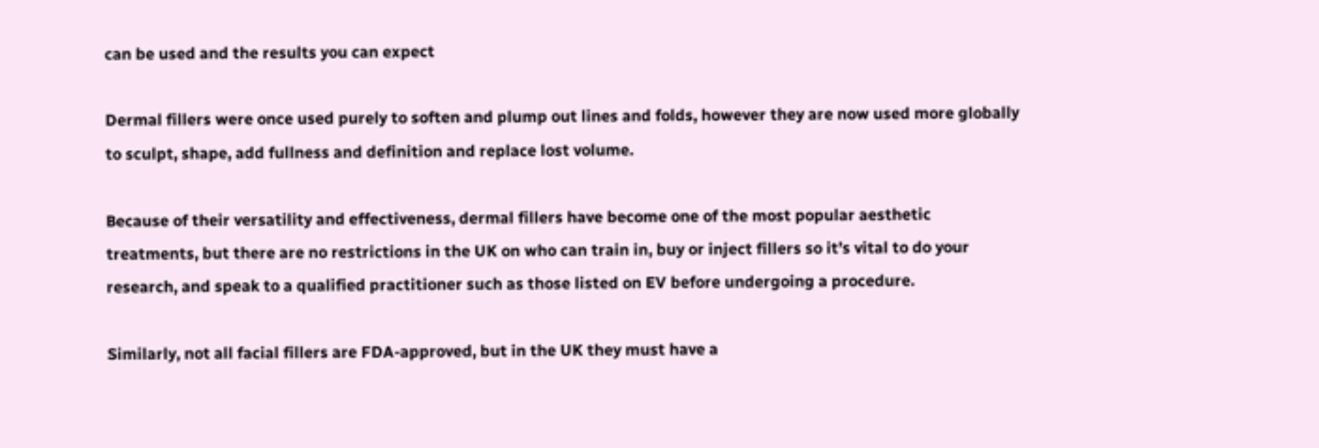can be used and the results you can expect

Dermal fillers were once used purely to soften and plump out lines and folds, however they are now used more globally to sculpt, shape, add fullness and definition and replace lost volume.

Because of their versatility and effectiveness, dermal fillers have become one of the most popular aesthetic treatments, but there are no restrictions in the UK on who can train in, buy or inject fillers so it’s vital to do your research, and speak to a qualified practitioner such as those listed on EV before undergoing a procedure.

Similarly, not all facial fillers are FDA-approved, but in the UK they must have a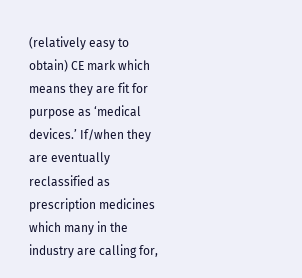(relatively easy to obtain) CE mark which means they are fit for purpose as ‘medical devices.’ If/when they are eventually reclassified as prescription medicines which many in the industry are calling for,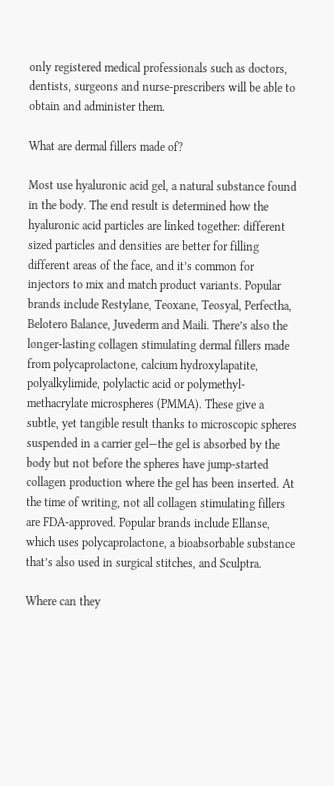only registered medical professionals such as doctors, dentists, surgeons and nurse-prescribers will be able to obtain and administer them.

What are dermal fillers made of?

Most use hyaluronic acid gel, a natural substance found in the body. The end result is determined how the hyaluronic acid particles are linked together: different sized particles and densities are better for filling different areas of the face, and it’s common for injectors to mix and match product variants. Popular brands include Restylane, Teoxane, Teosyal, Perfectha, Belotero Balance, Juvederm and Maili. There’s also the longer-lasting collagen stimulating dermal fillers made from polycaprolactone, calcium hydroxylapatite, polyalkylimide, polylactic acid or polymethyl-methacrylate microspheres (PMMA). These give a subtle, yet tangible result thanks to microscopic spheres suspended in a carrier gel—the gel is absorbed by the body but not before the spheres have jump-started collagen production where the gel has been inserted. At the time of writing, not all collagen stimulating fillers are FDA-approved. Popular brands include Ellanse, which uses polycaprolactone, a bioabsorbable substance that’s also used in surgical stitches, and Sculptra.

Where can they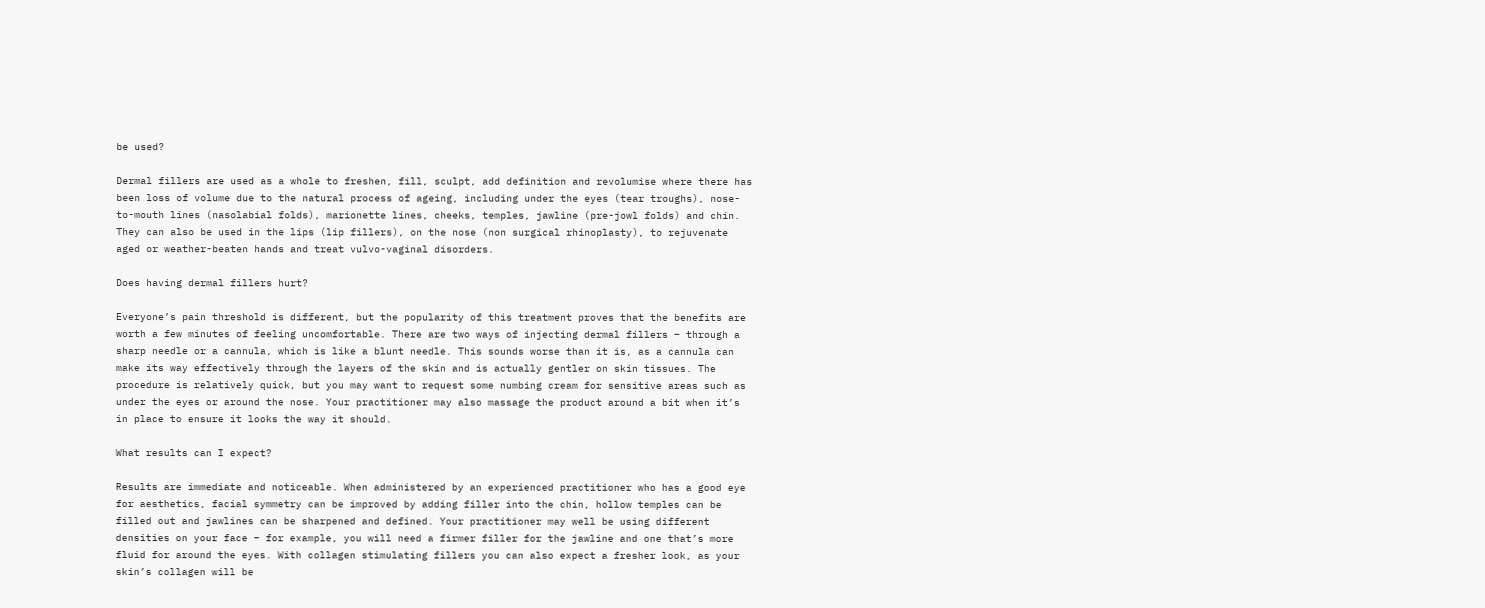be used?

Dermal fillers are used as a whole to freshen, fill, sculpt, add definition and revolumise where there has been loss of volume due to the natural process of ageing, including under the eyes (tear troughs), nose-to-mouth lines (nasolabial folds), marionette lines, cheeks, temples, jawline (pre-jowl folds) and chin. They can also be used in the lips (lip fillers), on the nose (non surgical rhinoplasty), to rejuvenate aged or weather-beaten hands and treat vulvo-vaginal disorders.

Does having dermal fillers hurt?

Everyone’s pain threshold is different, but the popularity of this treatment proves that the benefits are worth a few minutes of feeling uncomfortable. There are two ways of injecting dermal fillers – through a sharp needle or a cannula, which is like a blunt needle. This sounds worse than it is, as a cannula can make its way effectively through the layers of the skin and is actually gentler on skin tissues. The procedure is relatively quick, but you may want to request some numbing cream for sensitive areas such as under the eyes or around the nose. Your practitioner may also massage the product around a bit when it’s in place to ensure it looks the way it should.

What results can I expect?

Results are immediate and noticeable. When administered by an experienced practitioner who has a good eye for aesthetics, facial symmetry can be improved by adding filler into the chin, hollow temples can be filled out and jawlines can be sharpened and defined. Your practitioner may well be using different densities on your face – for example, you will need a firmer filler for the jawline and one that’s more fluid for around the eyes. With collagen stimulating fillers you can also expect a fresher look, as your skin’s collagen will be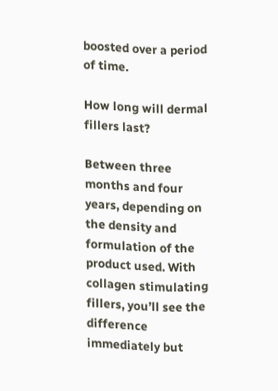boosted over a period of time.

How long will dermal fillers last?

Between three months and four years, depending on the density and formulation of the product used. With collagen stimulating fillers, you’ll see the difference immediately but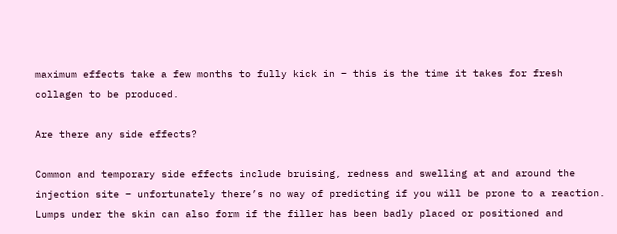maximum effects take a few months to fully kick in – this is the time it takes for fresh collagen to be produced.

Are there any side effects?

Common and temporary side effects include bruising, redness and swelling at and around the injection site – unfortunately there’s no way of predicting if you will be prone to a reaction. Lumps under the skin can also form if the filler has been badly placed or positioned and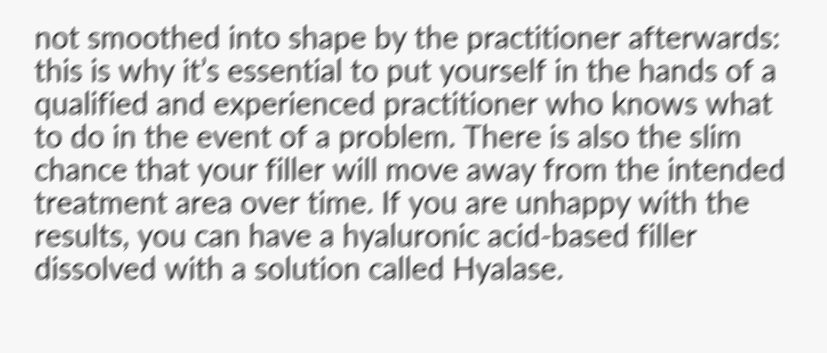not smoothed into shape by the practitioner afterwards: this is why it’s essential to put yourself in the hands of a qualified and experienced practitioner who knows what to do in the event of a problem. There is also the slim chance that your filler will move away from the intended treatment area over time. If you are unhappy with the results, you can have a hyaluronic acid-based filler dissolved with a solution called Hyalase.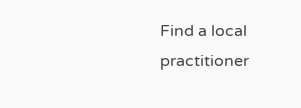Find a local practitioner